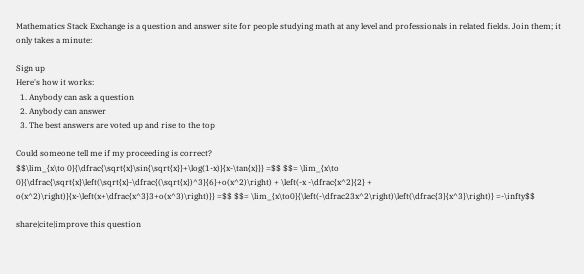Mathematics Stack Exchange is a question and answer site for people studying math at any level and professionals in related fields. Join them; it only takes a minute:

Sign up
Here's how it works:
  1. Anybody can ask a question
  2. Anybody can answer
  3. The best answers are voted up and rise to the top

Could someone tell me if my proceeding is correct?
$$\lim_{x\to 0}{\dfrac{\sqrt{x}\sin{\sqrt{x}}+\log(1-x)}{x-\tan{x}}} =$$ $$= \lim_{x\to 0}{\dfrac{\sqrt{x}\left(\sqrt{x}-\dfrac{(\sqrt{x})^3}{6}+o(x^2)\right) + \left(-x -\dfrac{x^2}{2} + o(x^2)\right)}{x-\left(x+\dfrac{x^3}3+o(x^3)\right)}} =$$ $$= \lim_{x\to0}{\left(-\dfrac23x^2\right)\left(\dfrac{3}{x^3}\right)} =-\infty$$

share|cite|improve this question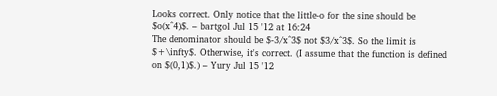Looks correct. Only notice that the little-o for the sine should be $o(x^4)$. – bartgol Jul 15 '12 at 16:24
The denominator should be $-3/x^3$ not $3/x^3$. So the limit is $+\infty$. Otherwise, it's correct. (I assume that the function is defined on $(0,1)$.) – Yury Jul 15 '12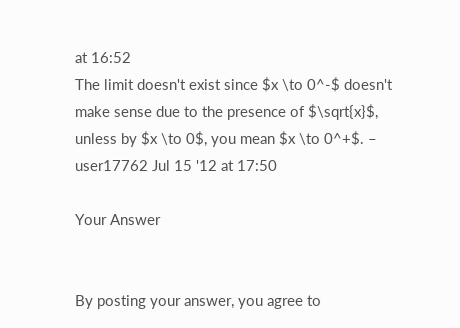at 16:52
The limit doesn't exist since $x \to 0^-$ doesn't make sense due to the presence of $\sqrt{x}$, unless by $x \to 0$, you mean $x \to 0^+$. – user17762 Jul 15 '12 at 17:50

Your Answer


By posting your answer, you agree to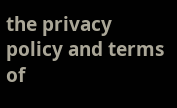the privacy policy and terms of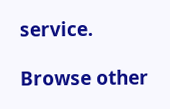service.

Browse other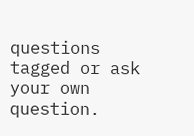questions tagged or ask your own question.